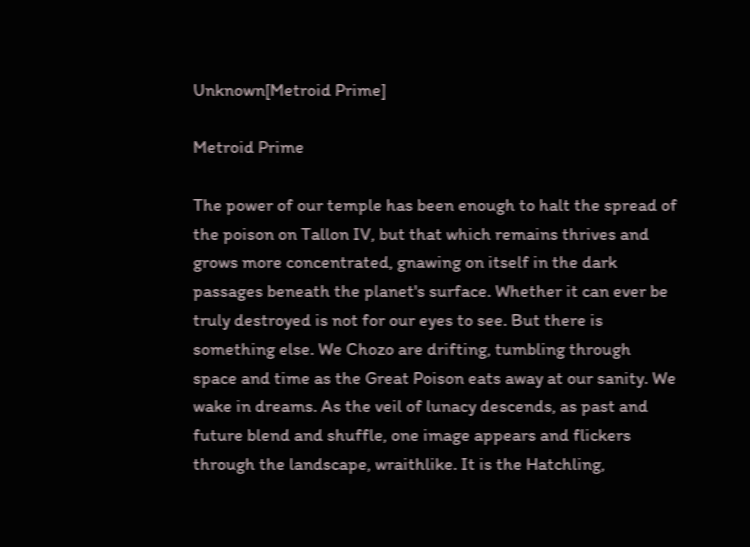Unknown[Metroid Prime]

Metroid Prime

The power of our temple has been enough to halt the spread of the poison on Tallon IV, but that which remains thrives and grows more concentrated, gnawing on itself in the dark passages beneath the planet's surface. Whether it can ever be truly destroyed is not for our eyes to see. But there is something else. We Chozo are drifting, tumbling through space and time as the Great Poison eats away at our sanity. We wake in dreams. As the veil of lunacy descends, as past and future blend and shuffle, one image appears and flickers through the landscape, wraithlike. It is the Hatchling,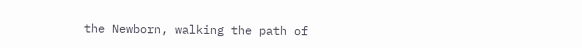the Newborn, walking the path of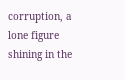corruption, a lone figure shining in the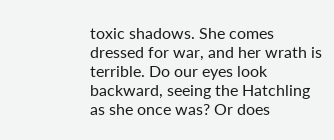toxic shadows. She comes dressed for war, and her wrath is terrible. Do our eyes look backward, seeing the Hatchling as she once was? Or does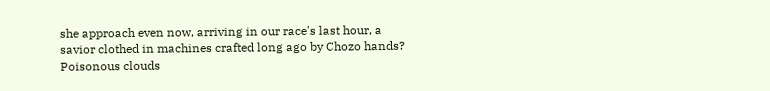she approach even now, arriving in our race's last hour, a savior clothed in machines crafted long ago by Chozo hands? Poisonous clouds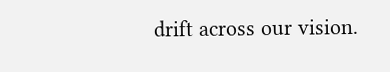drift across our vision.